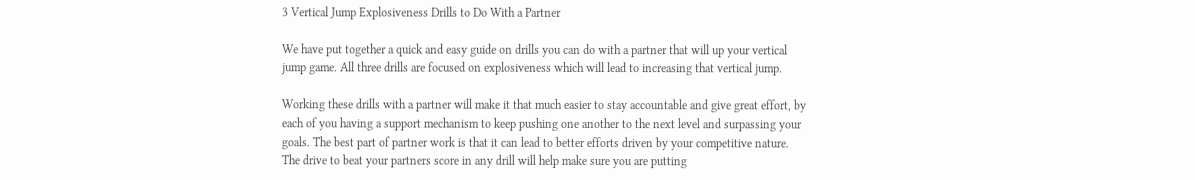3 Vertical Jump Explosiveness Drills to Do With a Partner

We have put together a quick and easy guide on drills you can do with a partner that will up your vertical jump game. All three drills are focused on explosiveness which will lead to increasing that vertical jump.

Working these drills with a partner will make it that much easier to stay accountable and give great effort, by each of you having a support mechanism to keep pushing one another to the next level and surpassing your goals. The best part of partner work is that it can lead to better efforts driven by your competitive nature. The drive to beat your partners score in any drill will help make sure you are putting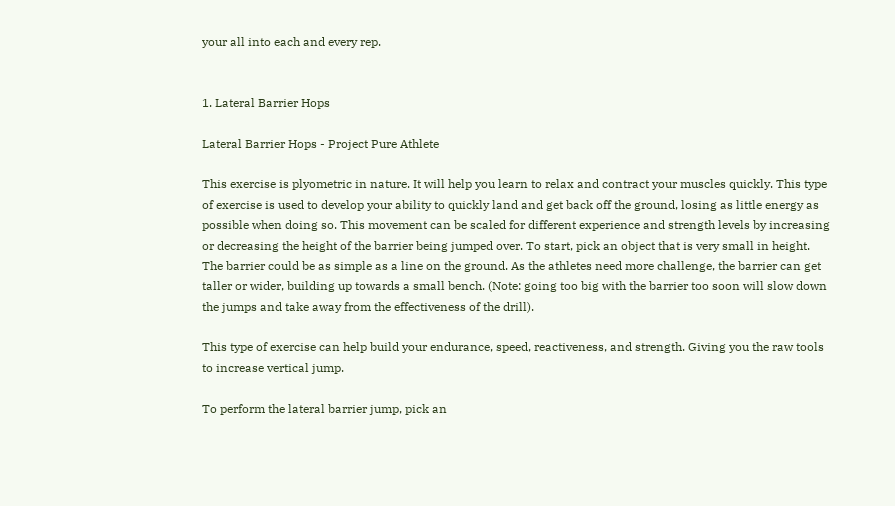your all into each and every rep.


1. Lateral Barrier Hops

Lateral Barrier Hops - Project Pure Athlete

This exercise is plyometric in nature. It will help you learn to relax and contract your muscles quickly. This type of exercise is used to develop your ability to quickly land and get back off the ground, losing as little energy as possible when doing so. This movement can be scaled for different experience and strength levels by increasing or decreasing the height of the barrier being jumped over. To start, pick an object that is very small in height. The barrier could be as simple as a line on the ground. As the athletes need more challenge, the barrier can get taller or wider, building up towards a small bench. (Note: going too big with the barrier too soon will slow down the jumps and take away from the effectiveness of the drill).

This type of exercise can help build your endurance, speed, reactiveness, and strength. Giving you the raw tools to increase vertical jump.

To perform the lateral barrier jump, pick an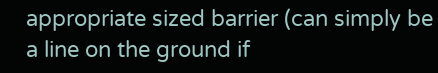appropriate sized barrier (can simply be a line on the ground if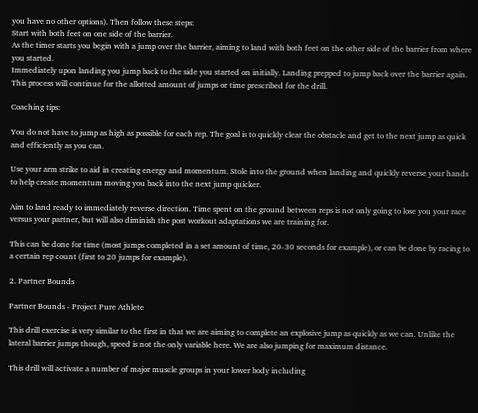you have no other options). Then follow these steps:
Start with both feet on one side of the barrier.
As the timer starts you begin with a jump over the barrier, aiming to land with both feet on the other side of the barrier from where you started.
Immediately upon landing you jump back to the side you started on initially. Landing prepped to jump back over the barrier again.
This process will continue for the allotted amount of jumps or time prescribed for the drill.

Coaching tips:

You do not have to jump as high as possible for each rep. The goal is to quickly clear the obstacle and get to the next jump as quick and efficiently as you can.

Use your arm strike to aid in creating energy and momentum. Stole into the ground when landing and quickly reverse your hands to help create momentum moving you back into the next jump quicker.

Aim to land ready to immediately reverse direction. Time spent on the ground between reps is not only going to lose you your race versus your partner, but will also diminish the post workout adaptations we are training for.

This can be done for time (most jumps completed in a set amount of time, 20-30 seconds for example), or can be done by racing to a certain rep count (first to 20 jumps for example).

2. Partner Bounds

Partner Bounds - Project Pure Athlete

This drill exercise is very similar to the first in that we are aiming to complete an explosive jump as quickly as we can. Unlike the lateral barrier jumps though, speed is not the only variable here. We are also jumping for maximum distance.

This drill will activate a number of major muscle groups in your lower body including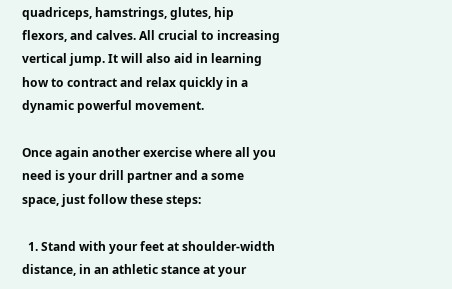quadriceps, hamstrings, glutes, hip flexors, and calves. All crucial to increasing vertical jump. It will also aid in learning how to contract and relax quickly in a dynamic powerful movement.

Once again another exercise where all you need is your drill partner and a some space, just follow these steps:

  1. Stand with your feet at shoulder-width distance, in an athletic stance at your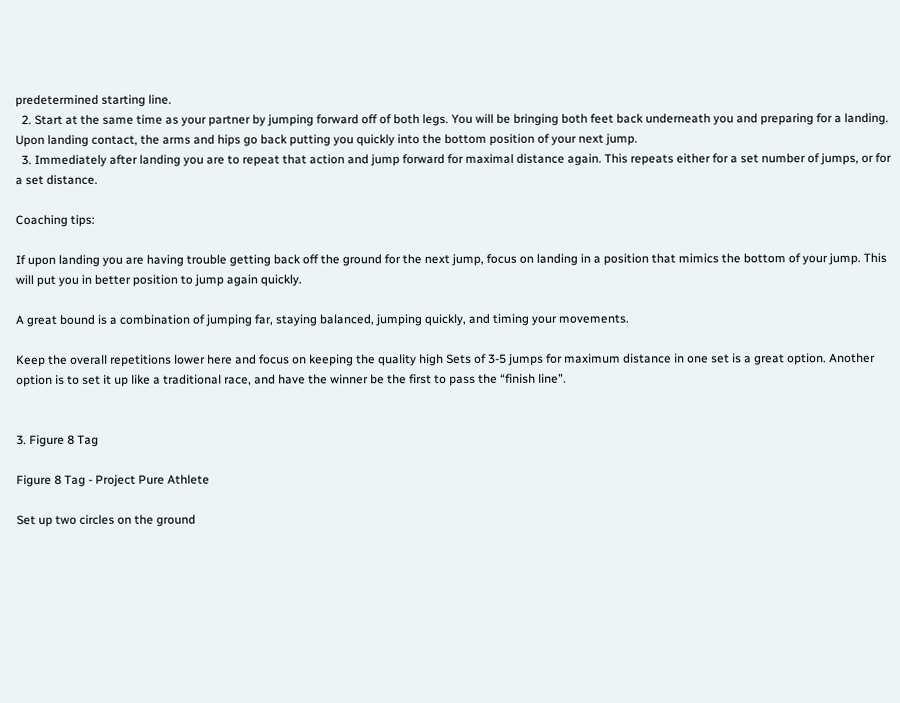predetermined starting line.
  2. Start at the same time as your partner by jumping forward off of both legs. You will be bringing both feet back underneath you and preparing for a landing. Upon landing contact, the arms and hips go back putting you quickly into the bottom position of your next jump.
  3. Immediately after landing you are to repeat that action and jump forward for maximal distance again. This repeats either for a set number of jumps, or for a set distance.

Coaching tips:

If upon landing you are having trouble getting back off the ground for the next jump, focus on landing in a position that mimics the bottom of your jump. This will put you in better position to jump again quickly.

A great bound is a combination of jumping far, staying balanced, jumping quickly, and timing your movements.

Keep the overall repetitions lower here and focus on keeping the quality high Sets of 3-5 jumps for maximum distance in one set is a great option. Another option is to set it up like a traditional race, and have the winner be the first to pass the “finish line”.


3. Figure 8 Tag

Figure 8 Tag - Project Pure Athlete

Set up two circles on the ground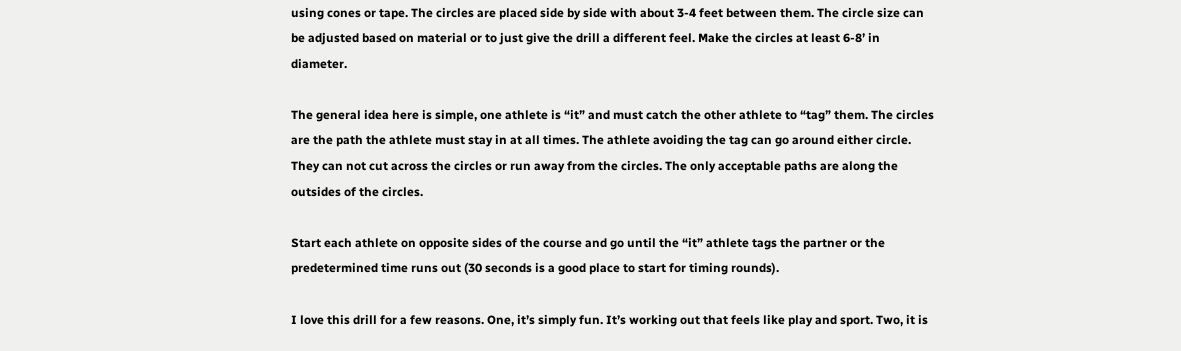using cones or tape. The circles are placed side by side with about 3-4 feet between them. The circle size can be adjusted based on material or to just give the drill a different feel. Make the circles at least 6-8’ in diameter.

The general idea here is simple, one athlete is “it” and must catch the other athlete to “tag” them. The circles are the path the athlete must stay in at all times. The athlete avoiding the tag can go around either circle. They can not cut across the circles or run away from the circles. The only acceptable paths are along the outsides of the circles.

Start each athlete on opposite sides of the course and go until the “it” athlete tags the partner or the predetermined time runs out (30 seconds is a good place to start for timing rounds).

I love this drill for a few reasons. One, it’s simply fun. It’s working out that feels like play and sport. Two, it is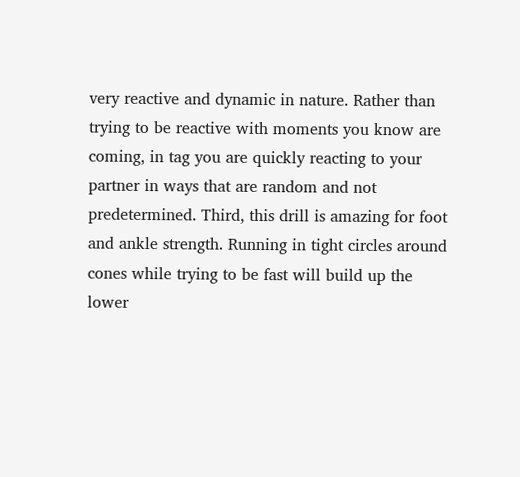very reactive and dynamic in nature. Rather than trying to be reactive with moments you know are coming, in tag you are quickly reacting to your partner in ways that are random and not predetermined. Third, this drill is amazing for foot and ankle strength. Running in tight circles around cones while trying to be fast will build up the lower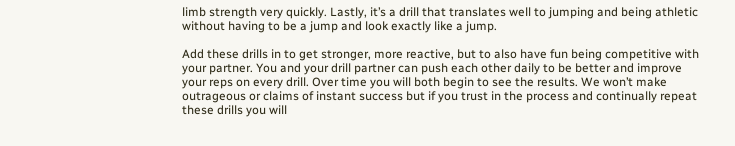limb strength very quickly. Lastly, it’s a drill that translates well to jumping and being athletic without having to be a jump and look exactly like a jump.

Add these drills in to get stronger, more reactive, but to also have fun being competitive with your partner. You and your drill partner can push each other daily to be better and improve your reps on every drill. Over time you will both begin to see the results. We won’t make outrageous or claims of instant success but if you trust in the process and continually repeat these drills you will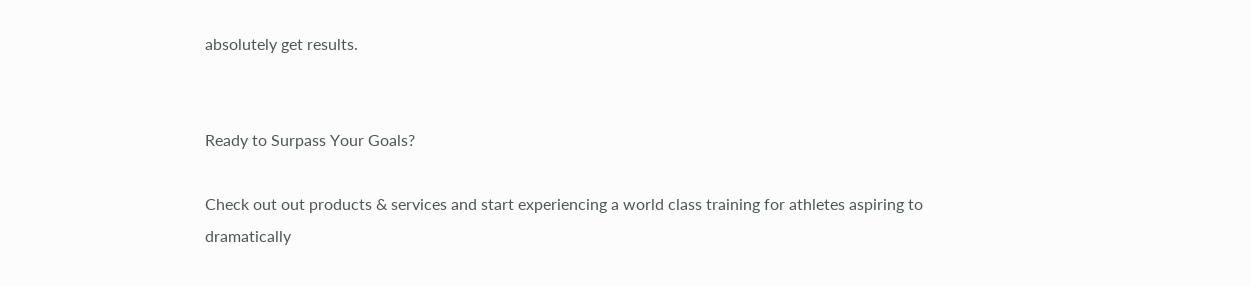absolutely get results.


Ready to Surpass Your Goals?

Check out out products & services and start experiencing a world class training for athletes aspiring to dramatically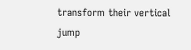transform their vertical jump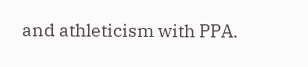and athleticism with PPA.